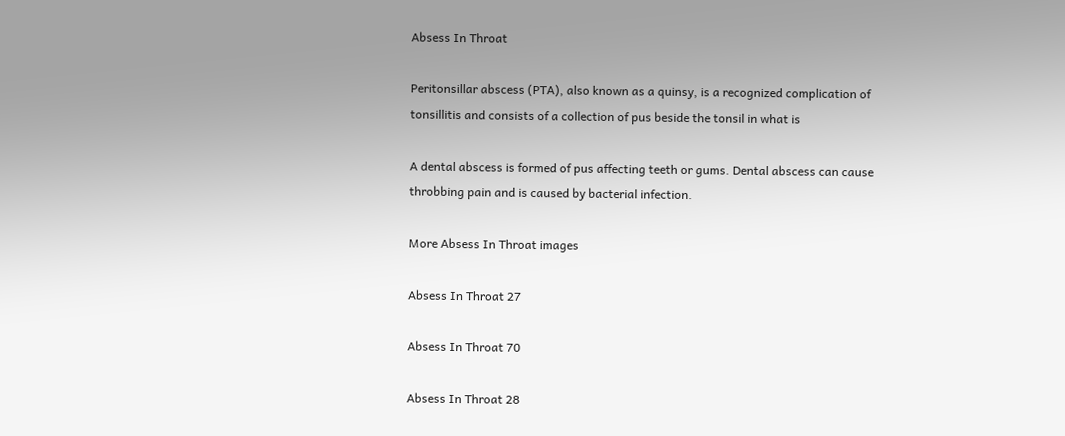Absess In Throat

Peritonsillar abscess (PTA), also known as a quinsy, is a recognized complication of tonsillitis and consists of a collection of pus beside the tonsil in what is

A dental abscess is formed of pus affecting teeth or gums. Dental abscess can cause throbbing pain and is caused by bacterial infection.

More Absess In Throat images

Absess In Throat 27

Absess In Throat 70

Absess In Throat 28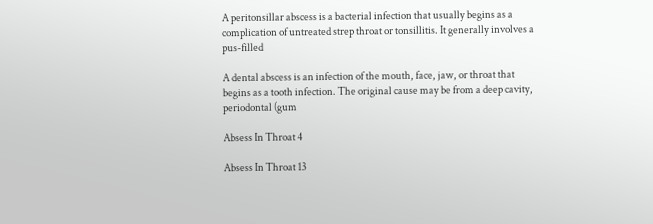A peritonsillar abscess is a bacterial infection that usually begins as a complication of untreated strep throat or tonsillitis. It generally involves a pus-filled

A dental abscess is an infection of the mouth, face, jaw, or throat that begins as a tooth infection. The original cause may be from a deep cavity, periodontal (gum

Absess In Throat 4

Absess In Throat 13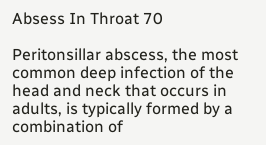Absess In Throat 70

Peritonsillar abscess, the most common deep infection of the head and neck that occurs in adults, is typically formed by a combination of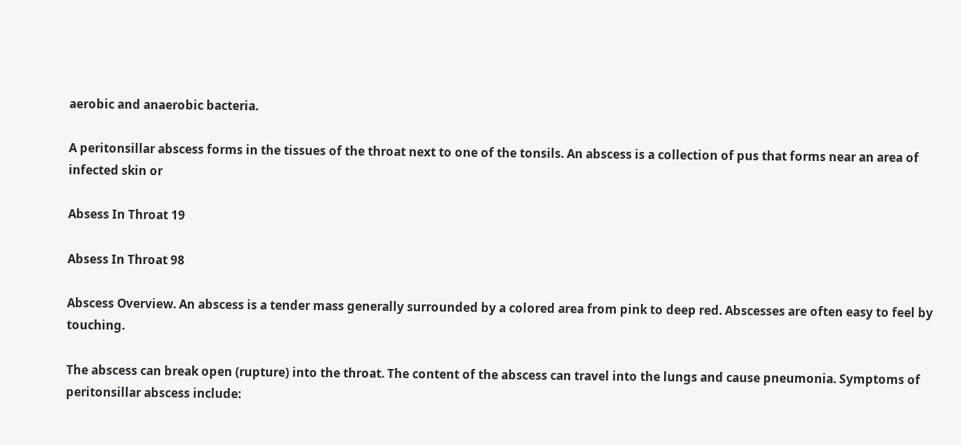aerobic and anaerobic bacteria.

A peritonsillar abscess forms in the tissues of the throat next to one of the tonsils. An abscess is a collection of pus that forms near an area of infected skin or

Absess In Throat 19

Absess In Throat 98

Abscess Overview. An abscess is a tender mass generally surrounded by a colored area from pink to deep red. Abscesses are often easy to feel by touching.

The abscess can break open (rupture) into the throat. The content of the abscess can travel into the lungs and cause pneumonia. Symptoms of peritonsillar abscess include: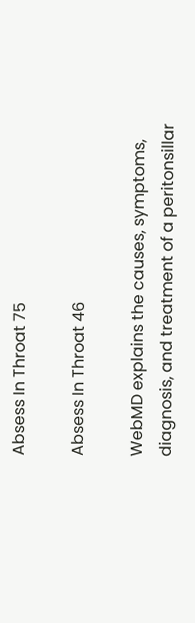Absess In Throat 75

Absess In Throat 46

WebMD explains the causes, symptoms, diagnosis, and treatment of a peritonsillar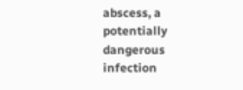abscess, a potentially dangerous infection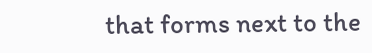that forms next to the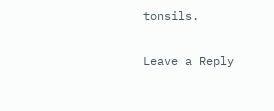tonsils.

Leave a Reply